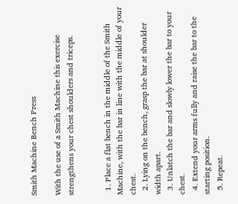Smith Machine Bench Press

With the use of a Smith Machine this exercise strengthens your chest shoulders and triceps.


  1. Place a flat bench in the middle of the Smith Machine, with the bar in line with the middle of your chest.
  2. Lying on the bench, grasp the bar at shoulder width apart.
  3. Unlatch the bar and slowly lower the bar to your chest.
  4. Extend your arms fully and raise the bar to the starting position.
  5. Repeat.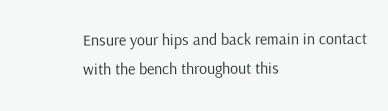Ensure your hips and back remain in contact with the bench throughout this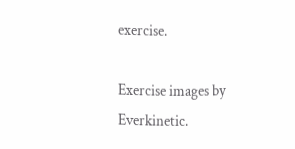exercise.

Exercise images by Everkinetic.